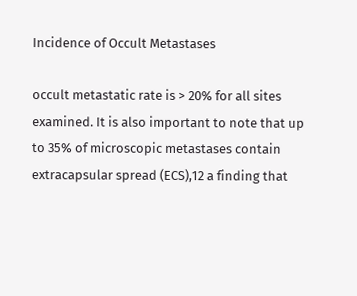Incidence of Occult Metastases

occult metastatic rate is > 20% for all sites examined. It is also important to note that up to 35% of microscopic metastases contain extracapsular spread (ECS),12 a finding that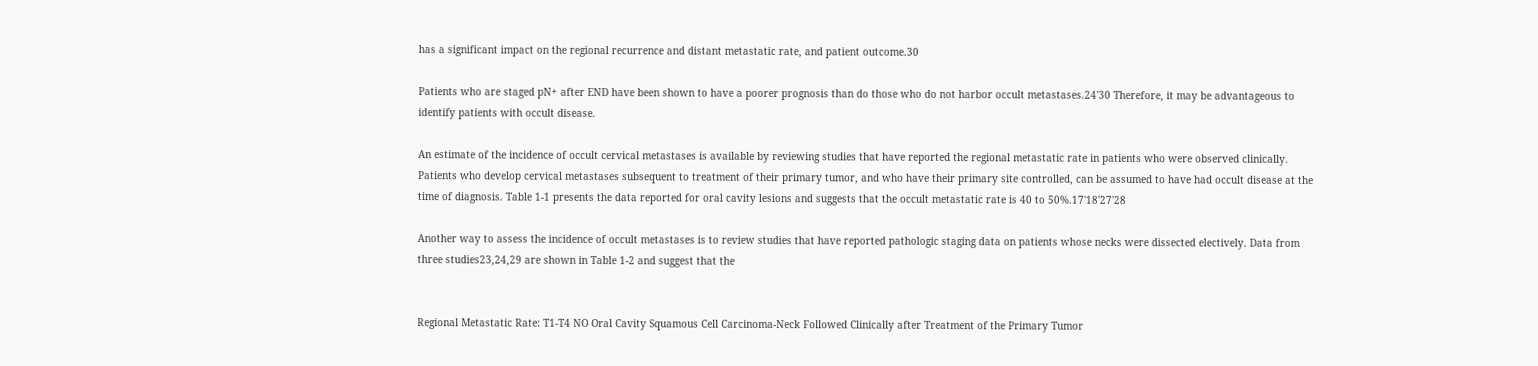has a significant impact on the regional recurrence and distant metastatic rate, and patient outcome.30

Patients who are staged pN+ after END have been shown to have a poorer prognosis than do those who do not harbor occult metastases.24'30 Therefore, it may be advantageous to identify patients with occult disease.

An estimate of the incidence of occult cervical metastases is available by reviewing studies that have reported the regional metastatic rate in patients who were observed clinically. Patients who develop cervical metastases subsequent to treatment of their primary tumor, and who have their primary site controlled, can be assumed to have had occult disease at the time of diagnosis. Table 1-1 presents the data reported for oral cavity lesions and suggests that the occult metastatic rate is 40 to 50%.17'18'27'28

Another way to assess the incidence of occult metastases is to review studies that have reported pathologic staging data on patients whose necks were dissected electively. Data from three studies23,24,29 are shown in Table 1-2 and suggest that the


Regional Metastatic Rate: T1-T4 NO Oral Cavity Squamous Cell Carcinoma-Neck Followed Clinically after Treatment of the Primary Tumor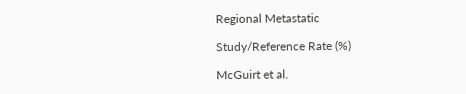Regional Metastatic

Study/Reference Rate (%)

McGuirt et al.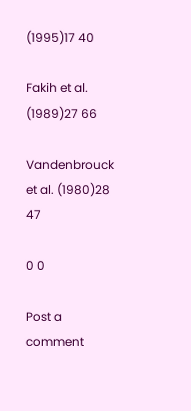(1995)17 40

Fakih et al. (1989)27 66

Vandenbrouck et al. (1980)28 47

0 0

Post a comment